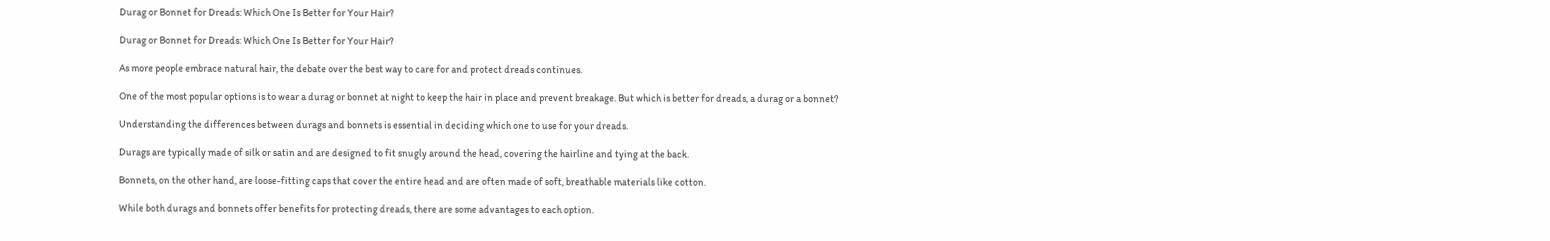Durag or Bonnet for Dreads: Which One Is Better for Your Hair?

Durag or Bonnet for Dreads: Which One Is Better for Your Hair?

As more people embrace natural hair, the debate over the best way to care for and protect dreads continues.

One of the most popular options is to wear a durag or bonnet at night to keep the hair in place and prevent breakage. But which is better for dreads, a durag or a bonnet?

Understanding the differences between durags and bonnets is essential in deciding which one to use for your dreads.

Durags are typically made of silk or satin and are designed to fit snugly around the head, covering the hairline and tying at the back.

Bonnets, on the other hand, are loose-fitting caps that cover the entire head and are often made of soft, breathable materials like cotton.

While both durags and bonnets offer benefits for protecting dreads, there are some advantages to each option.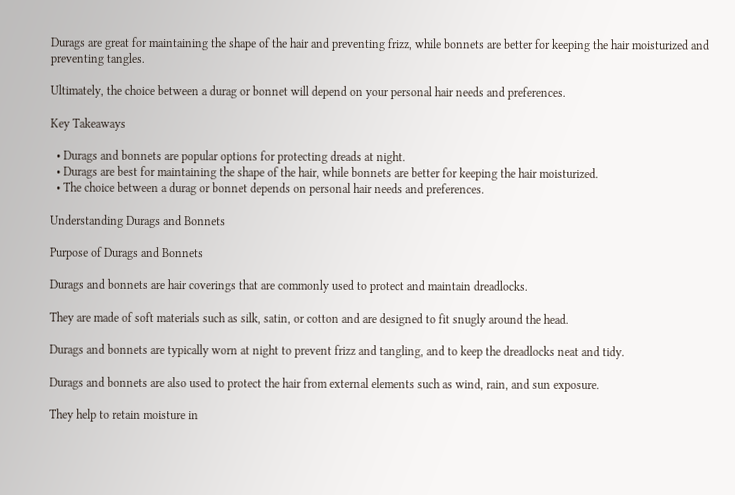Durags are great for maintaining the shape of the hair and preventing frizz, while bonnets are better for keeping the hair moisturized and preventing tangles.

Ultimately, the choice between a durag or bonnet will depend on your personal hair needs and preferences.

Key Takeaways

  • Durags and bonnets are popular options for protecting dreads at night.
  • Durags are best for maintaining the shape of the hair, while bonnets are better for keeping the hair moisturized.
  • The choice between a durag or bonnet depends on personal hair needs and preferences.

Understanding Durags and Bonnets

Purpose of Durags and Bonnets

Durags and bonnets are hair coverings that are commonly used to protect and maintain dreadlocks.

They are made of soft materials such as silk, satin, or cotton and are designed to fit snugly around the head.

Durags and bonnets are typically worn at night to prevent frizz and tangling, and to keep the dreadlocks neat and tidy.

Durags and bonnets are also used to protect the hair from external elements such as wind, rain, and sun exposure.

They help to retain moisture in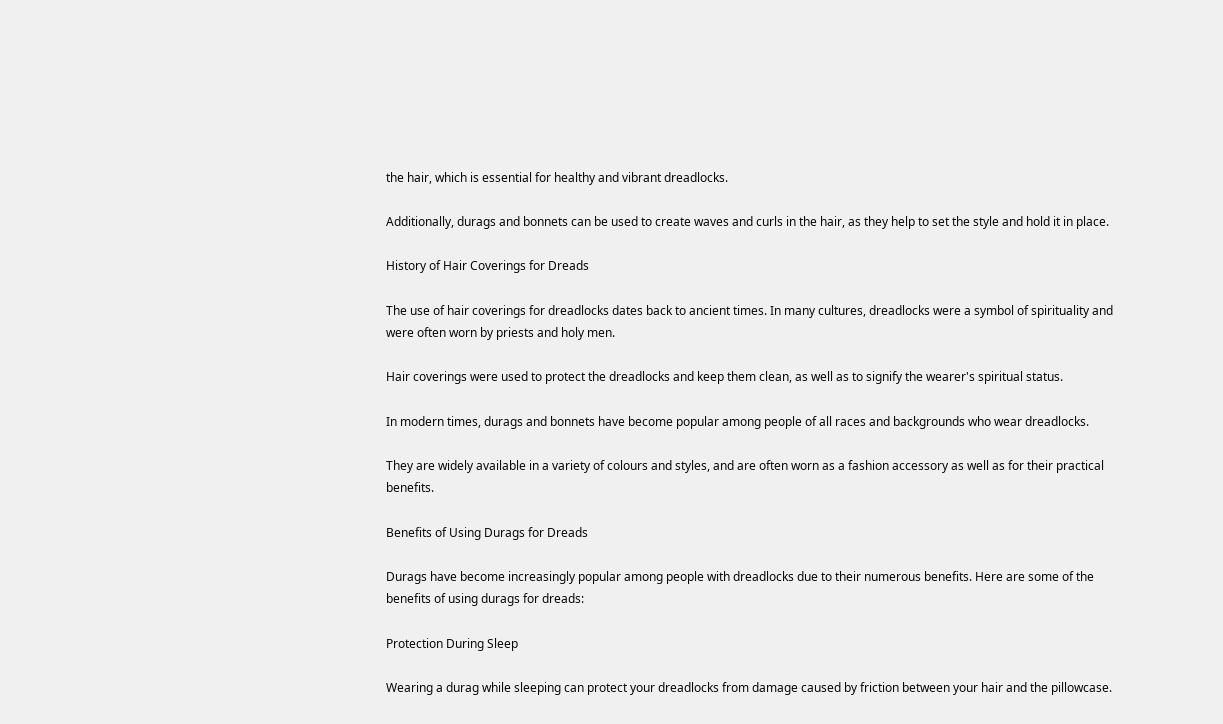the hair, which is essential for healthy and vibrant dreadlocks.

Additionally, durags and bonnets can be used to create waves and curls in the hair, as they help to set the style and hold it in place.

History of Hair Coverings for Dreads

The use of hair coverings for dreadlocks dates back to ancient times. In many cultures, dreadlocks were a symbol of spirituality and were often worn by priests and holy men.

Hair coverings were used to protect the dreadlocks and keep them clean, as well as to signify the wearer's spiritual status.

In modern times, durags and bonnets have become popular among people of all races and backgrounds who wear dreadlocks.

They are widely available in a variety of colours and styles, and are often worn as a fashion accessory as well as for their practical benefits.

Benefits of Using Durags for Dreads

Durags have become increasingly popular among people with dreadlocks due to their numerous benefits. Here are some of the benefits of using durags for dreads:

Protection During Sleep

Wearing a durag while sleeping can protect your dreadlocks from damage caused by friction between your hair and the pillowcase.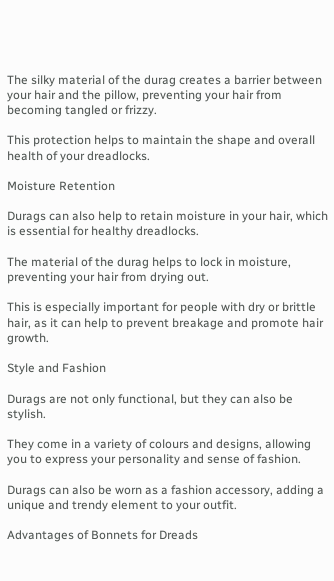The silky material of the durag creates a barrier between your hair and the pillow, preventing your hair from becoming tangled or frizzy.

This protection helps to maintain the shape and overall health of your dreadlocks.

Moisture Retention

Durags can also help to retain moisture in your hair, which is essential for healthy dreadlocks.

The material of the durag helps to lock in moisture, preventing your hair from drying out.

This is especially important for people with dry or brittle hair, as it can help to prevent breakage and promote hair growth.

Style and Fashion

Durags are not only functional, but they can also be stylish.

They come in a variety of colours and designs, allowing you to express your personality and sense of fashion.

Durags can also be worn as a fashion accessory, adding a unique and trendy element to your outfit.

Advantages of Bonnets for Dreads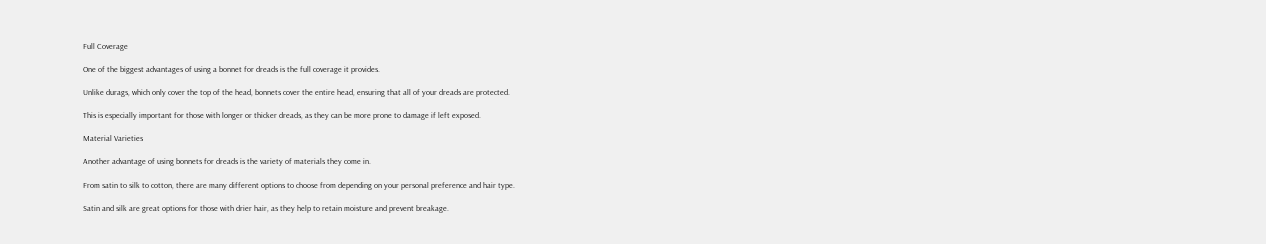Full Coverage

One of the biggest advantages of using a bonnet for dreads is the full coverage it provides.

Unlike durags, which only cover the top of the head, bonnets cover the entire head, ensuring that all of your dreads are protected.

This is especially important for those with longer or thicker dreads, as they can be more prone to damage if left exposed.

Material Varieties

Another advantage of using bonnets for dreads is the variety of materials they come in.

From satin to silk to cotton, there are many different options to choose from depending on your personal preference and hair type.

Satin and silk are great options for those with drier hair, as they help to retain moisture and prevent breakage.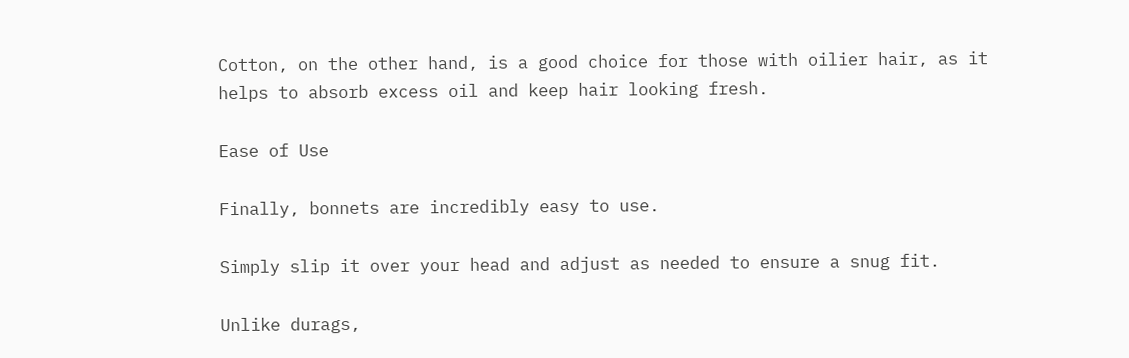Cotton, on the other hand, is a good choice for those with oilier hair, as it helps to absorb excess oil and keep hair looking fresh.

Ease of Use

Finally, bonnets are incredibly easy to use.

Simply slip it over your head and adjust as needed to ensure a snug fit.

Unlike durags,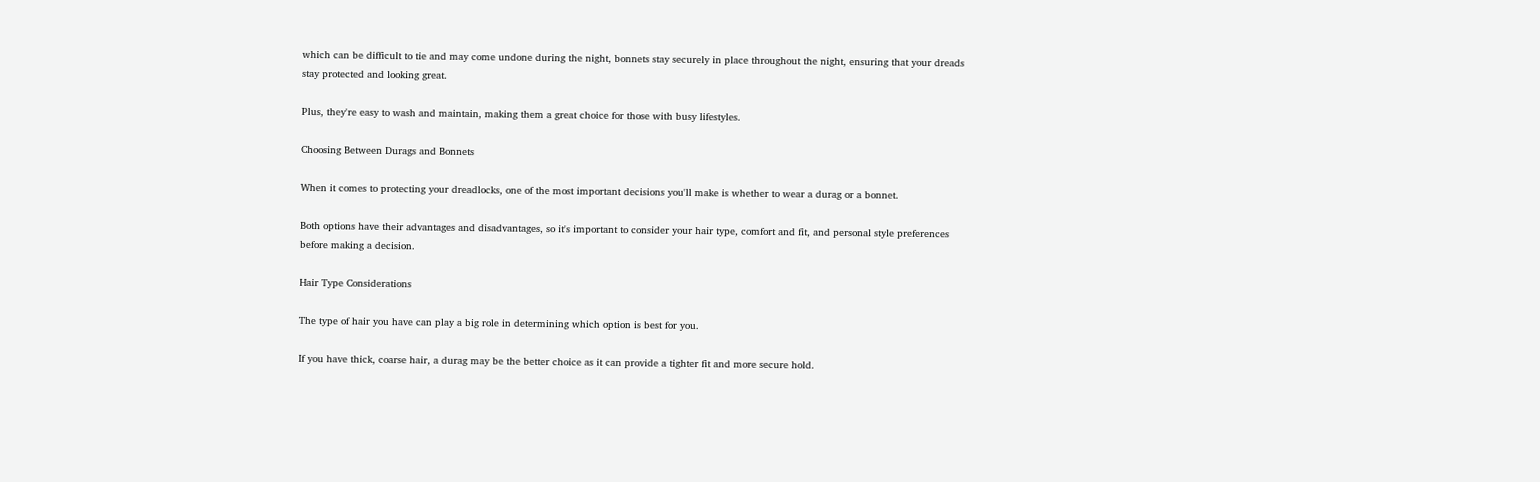which can be difficult to tie and may come undone during the night, bonnets stay securely in place throughout the night, ensuring that your dreads stay protected and looking great.

Plus, they're easy to wash and maintain, making them a great choice for those with busy lifestyles.

Choosing Between Durags and Bonnets

When it comes to protecting your dreadlocks, one of the most important decisions you'll make is whether to wear a durag or a bonnet.

Both options have their advantages and disadvantages, so it's important to consider your hair type, comfort and fit, and personal style preferences before making a decision.

Hair Type Considerations

The type of hair you have can play a big role in determining which option is best for you.

If you have thick, coarse hair, a durag may be the better choice as it can provide a tighter fit and more secure hold.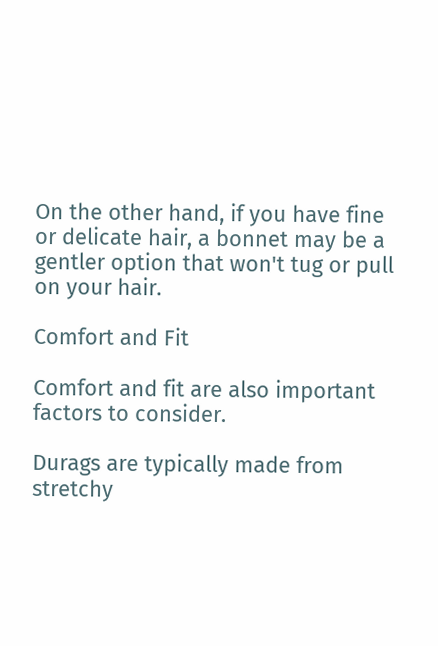On the other hand, if you have fine or delicate hair, a bonnet may be a gentler option that won't tug or pull on your hair.

Comfort and Fit

Comfort and fit are also important factors to consider.

Durags are typically made from stretchy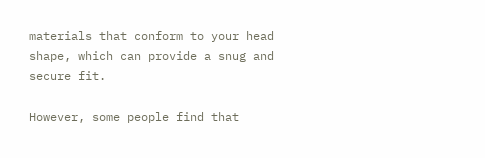materials that conform to your head shape, which can provide a snug and secure fit.

However, some people find that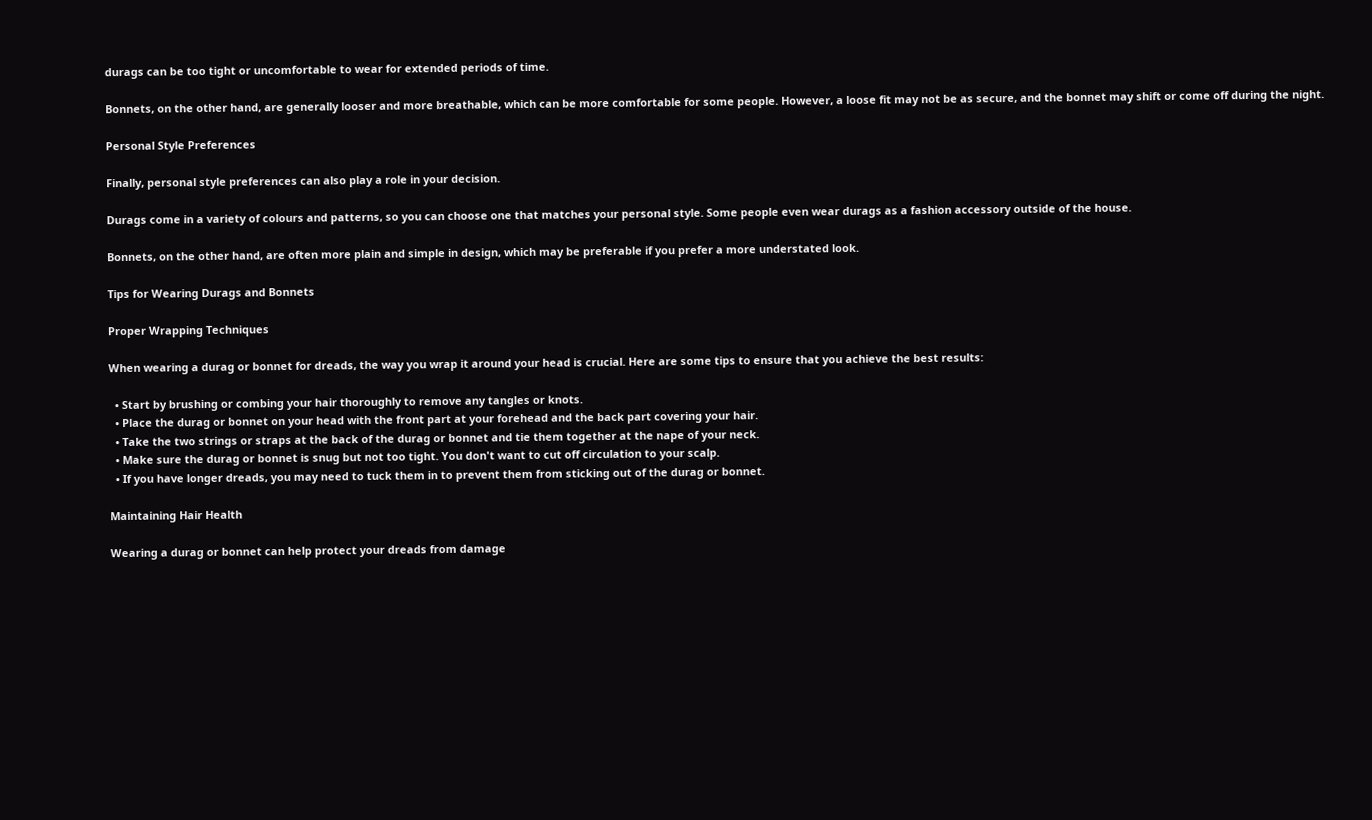durags can be too tight or uncomfortable to wear for extended periods of time.

Bonnets, on the other hand, are generally looser and more breathable, which can be more comfortable for some people. However, a loose fit may not be as secure, and the bonnet may shift or come off during the night.

Personal Style Preferences

Finally, personal style preferences can also play a role in your decision.

Durags come in a variety of colours and patterns, so you can choose one that matches your personal style. Some people even wear durags as a fashion accessory outside of the house.

Bonnets, on the other hand, are often more plain and simple in design, which may be preferable if you prefer a more understated look.

Tips for Wearing Durags and Bonnets

Proper Wrapping Techniques

When wearing a durag or bonnet for dreads, the way you wrap it around your head is crucial. Here are some tips to ensure that you achieve the best results:

  • Start by brushing or combing your hair thoroughly to remove any tangles or knots.
  • Place the durag or bonnet on your head with the front part at your forehead and the back part covering your hair.
  • Take the two strings or straps at the back of the durag or bonnet and tie them together at the nape of your neck.
  • Make sure the durag or bonnet is snug but not too tight. You don't want to cut off circulation to your scalp.
  • If you have longer dreads, you may need to tuck them in to prevent them from sticking out of the durag or bonnet.

Maintaining Hair Health

Wearing a durag or bonnet can help protect your dreads from damage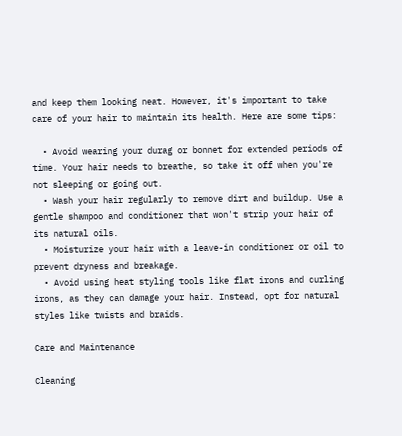and keep them looking neat. However, it's important to take care of your hair to maintain its health. Here are some tips:

  • Avoid wearing your durag or bonnet for extended periods of time. Your hair needs to breathe, so take it off when you're not sleeping or going out.
  • Wash your hair regularly to remove dirt and buildup. Use a gentle shampoo and conditioner that won't strip your hair of its natural oils.
  • Moisturize your hair with a leave-in conditioner or oil to prevent dryness and breakage.
  • Avoid using heat styling tools like flat irons and curling irons, as they can damage your hair. Instead, opt for natural styles like twists and braids.

Care and Maintenance

Cleaning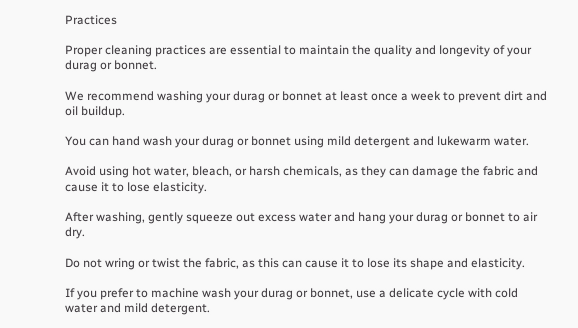Practices

Proper cleaning practices are essential to maintain the quality and longevity of your durag or bonnet.

We recommend washing your durag or bonnet at least once a week to prevent dirt and oil buildup.

You can hand wash your durag or bonnet using mild detergent and lukewarm water.

Avoid using hot water, bleach, or harsh chemicals, as they can damage the fabric and cause it to lose elasticity.

After washing, gently squeeze out excess water and hang your durag or bonnet to air dry.

Do not wring or twist the fabric, as this can cause it to lose its shape and elasticity.

If you prefer to machine wash your durag or bonnet, use a delicate cycle with cold water and mild detergent.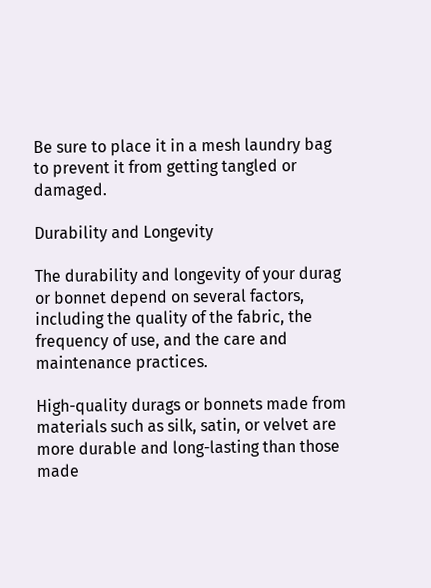Be sure to place it in a mesh laundry bag to prevent it from getting tangled or damaged.

Durability and Longevity

The durability and longevity of your durag or bonnet depend on several factors, including the quality of the fabric, the frequency of use, and the care and maintenance practices.

High-quality durags or bonnets made from materials such as silk, satin, or velvet are more durable and long-lasting than those made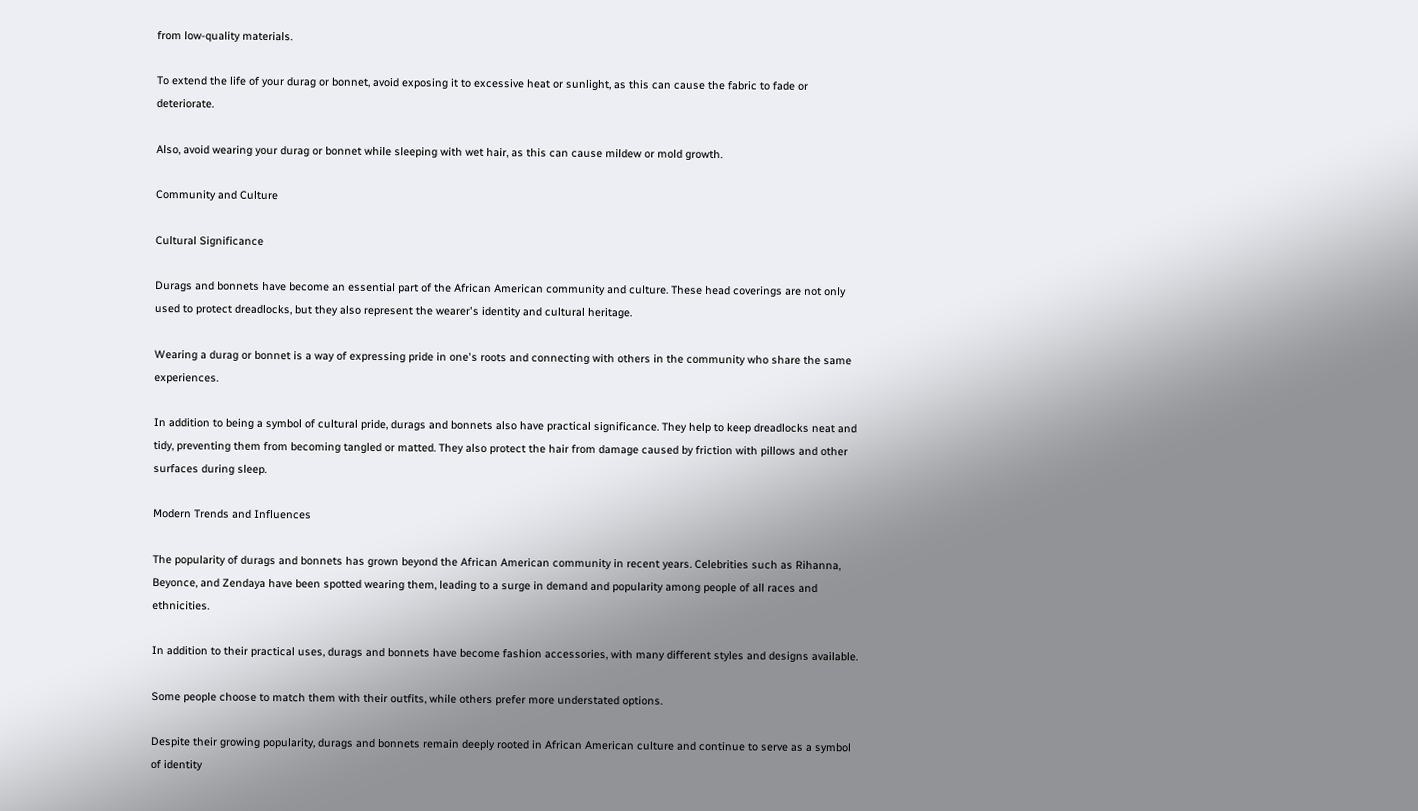from low-quality materials.

To extend the life of your durag or bonnet, avoid exposing it to excessive heat or sunlight, as this can cause the fabric to fade or deteriorate.

Also, avoid wearing your durag or bonnet while sleeping with wet hair, as this can cause mildew or mold growth.

Community and Culture

Cultural Significance

Durags and bonnets have become an essential part of the African American community and culture. These head coverings are not only used to protect dreadlocks, but they also represent the wearer's identity and cultural heritage.

Wearing a durag or bonnet is a way of expressing pride in one's roots and connecting with others in the community who share the same experiences.

In addition to being a symbol of cultural pride, durags and bonnets also have practical significance. They help to keep dreadlocks neat and tidy, preventing them from becoming tangled or matted. They also protect the hair from damage caused by friction with pillows and other surfaces during sleep.

Modern Trends and Influences

The popularity of durags and bonnets has grown beyond the African American community in recent years. Celebrities such as Rihanna, Beyonce, and Zendaya have been spotted wearing them, leading to a surge in demand and popularity among people of all races and ethnicities.

In addition to their practical uses, durags and bonnets have become fashion accessories, with many different styles and designs available.

Some people choose to match them with their outfits, while others prefer more understated options.

Despite their growing popularity, durags and bonnets remain deeply rooted in African American culture and continue to serve as a symbol of identity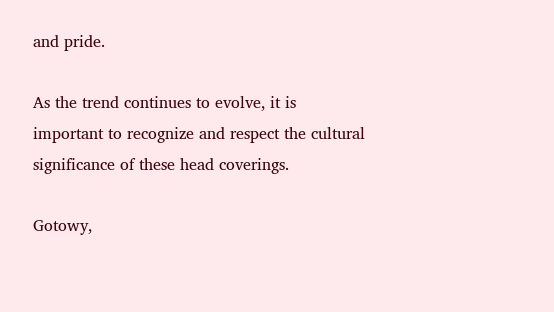and pride.

As the trend continues to evolve, it is important to recognize and respect the cultural significance of these head coverings.

Gotowy,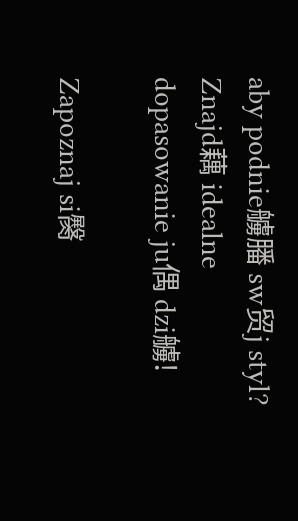aby podnie艣膰 sw贸j styl? Znajd藕 idealne dopasowanie ju偶 dzi艣!

Zapoznaj si臋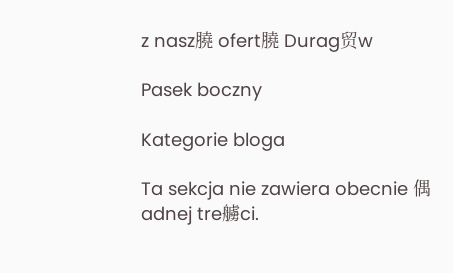z nasz膮 ofert膮 Durag贸w

Pasek boczny

Kategorie bloga

Ta sekcja nie zawiera obecnie 偶adnej tre艣ci.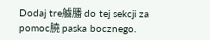Dodaj tre艣膰 do tej sekcji za pomoc膮 paska bocznego.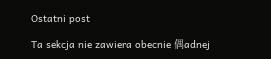Ostatni post

Ta sekcja nie zawiera obecnie 偶adnej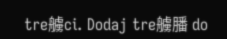tre艣ci. Dodaj tre艣膰 do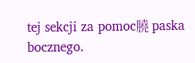tej sekcji za pomoc膮 paska bocznego.